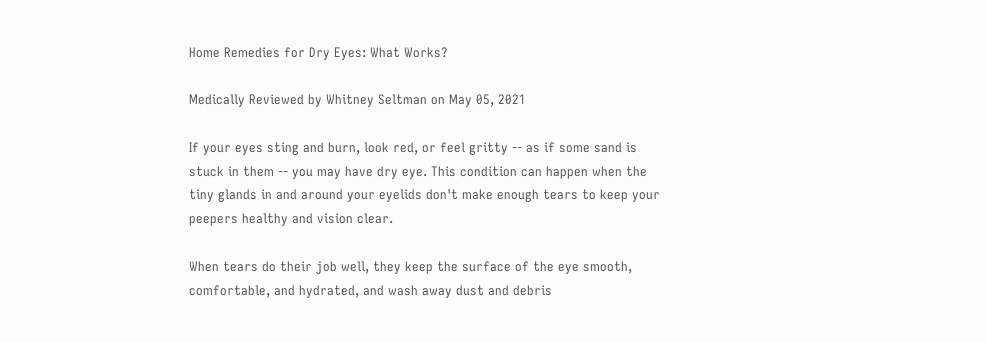Home Remedies for Dry Eyes: What Works?

Medically Reviewed by Whitney Seltman on May 05, 2021

If your eyes sting and burn, look red, or feel gritty -- as if some sand is stuck in them -- you may have dry eye. This condition can happen when the tiny glands in and around your eyelids don't make enough tears to keep your peepers healthy and vision clear.

When tears do their job well, they keep the surface of the eye smooth, comfortable, and hydrated, and wash away dust and debris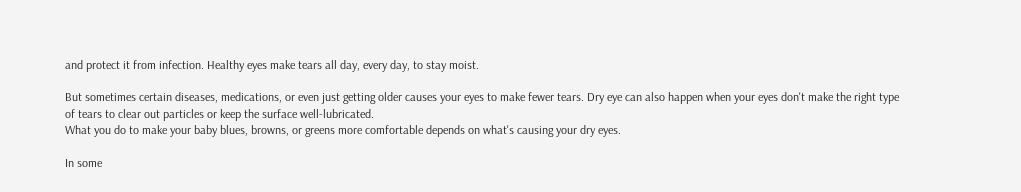and protect it from infection. Healthy eyes make tears all day, every day, to stay moist.

But sometimes certain diseases, medications, or even just getting older causes your eyes to make fewer tears. Dry eye can also happen when your eyes don't make the right type of tears to clear out particles or keep the surface well-lubricated.
What you do to make your baby blues, browns, or greens more comfortable depends on what's causing your dry eyes.

In some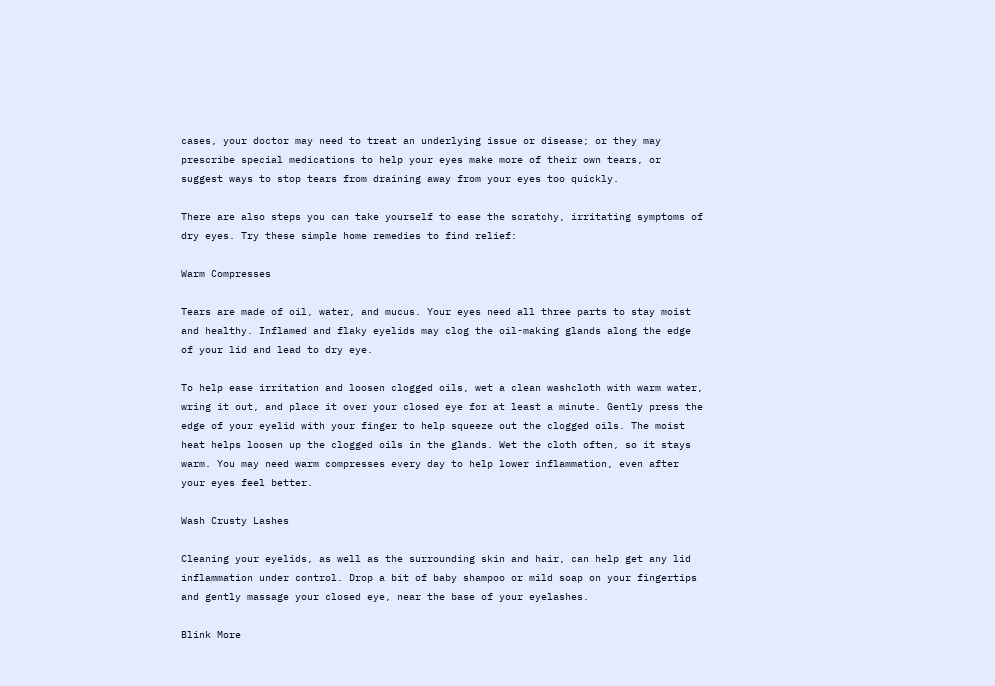cases, your doctor may need to treat an underlying issue or disease; or they may prescribe special medications to help your eyes make more of their own tears, or suggest ways to stop tears from draining away from your eyes too quickly.

There are also steps you can take yourself to ease the scratchy, irritating symptoms of dry eyes. Try these simple home remedies to find relief:

Warm Compresses

Tears are made of oil, water, and mucus. Your eyes need all three parts to stay moist and healthy. Inflamed and flaky eyelids may clog the oil-making glands along the edge of your lid and lead to dry eye.

To help ease irritation and loosen clogged oils, wet a clean washcloth with warm water, wring it out, and place it over your closed eye for at least a minute. Gently press the edge of your eyelid with your finger to help squeeze out the clogged oils. The moist heat helps loosen up the clogged oils in the glands. Wet the cloth often, so it stays warm. You may need warm compresses every day to help lower inflammation, even after your eyes feel better.

Wash Crusty Lashes

Cleaning your eyelids, as well as the surrounding skin and hair, can help get any lid inflammation under control. Drop a bit of baby shampoo or mild soap on your fingertips and gently massage your closed eye, near the base of your eyelashes.

Blink More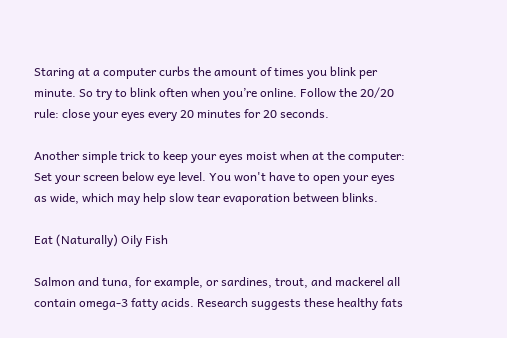Staring at a computer curbs the amount of times you blink per minute. So try to blink often when you’re online. Follow the 20/20 rule: close your eyes every 20 minutes for 20 seconds.

Another simple trick to keep your eyes moist when at the computer: Set your screen below eye level. You won't have to open your eyes as wide, which may help slow tear evaporation between blinks.

Eat (Naturally) Oily Fish

Salmon and tuna, for example, or sardines, trout, and mackerel all contain omega-3 fatty acids. Research suggests these healthy fats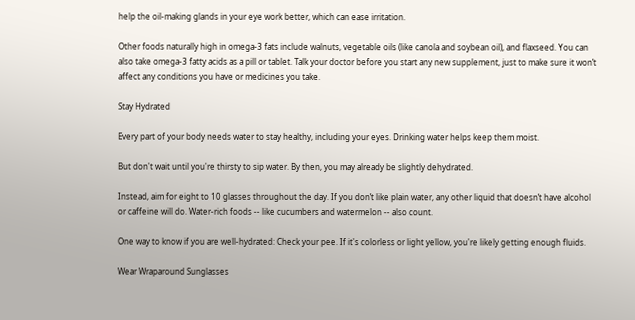help the oil-making glands in your eye work better, which can ease irritation.

Other foods naturally high in omega-3 fats include walnuts, vegetable oils (like canola and soybean oil), and flaxseed. You can also take omega-3 fatty acids as a pill or tablet. Talk your doctor before you start any new supplement, just to make sure it won’t affect any conditions you have or medicines you take.

Stay Hydrated

Every part of your body needs water to stay healthy, including your eyes. Drinking water helps keep them moist.

But don't wait until you're thirsty to sip water. By then, you may already be slightly dehydrated.

Instead, aim for eight to 10 glasses throughout the day. If you don’t like plain water, any other liquid that doesn’t have alcohol or caffeine will do. Water-rich foods -- like cucumbers and watermelon -- also count.

One way to know if you are well-hydrated: Check your pee. If it's colorless or light yellow, you're likely getting enough fluids.

Wear Wraparound Sunglasses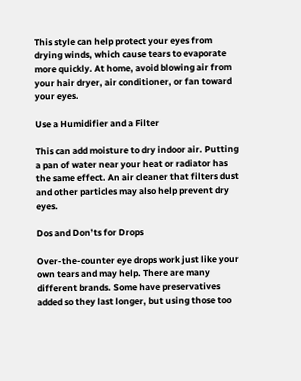This style can help protect your eyes from drying winds, which cause tears to evaporate more quickly. At home, avoid blowing air from your hair dryer, air conditioner, or fan toward your eyes.

Use a Humidifier and a Filter

This can add moisture to dry indoor air. Putting a pan of water near your heat or radiator has the same effect. An air cleaner that filters dust and other particles may also help prevent dry eyes.

Dos and Don’ts for Drops

Over-the-counter eye drops work just like your own tears and may help. There are many different brands. Some have preservatives added so they last longer, but using those too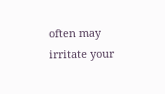often may irritate your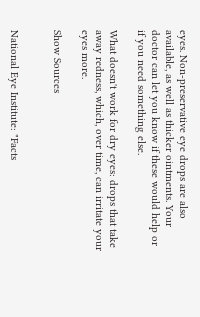eyes. Non-preservative eye drops are also available, as well as thicker ointments. Your doctor can let you know if these would help or if you need something else.

What doesn't work for dry eyes: drops that take away redness, which, over time, can irritate your eyes more.

Show Sources


National Eye Institute: "Facts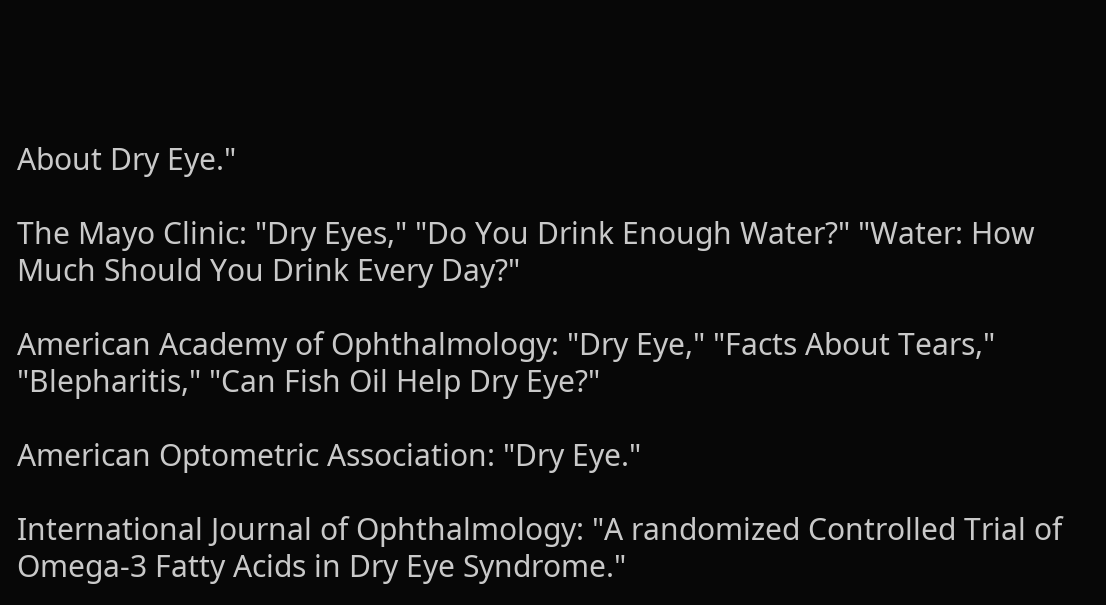About Dry Eye."

The Mayo Clinic: "Dry Eyes," "Do You Drink Enough Water?" "Water: How Much Should You Drink Every Day?"

American Academy of Ophthalmology: "Dry Eye," "Facts About Tears," "Blepharitis," "Can Fish Oil Help Dry Eye?"

American Optometric Association: "Dry Eye."

International Journal of Ophthalmology: "A randomized Controlled Trial of Omega-3 Fatty Acids in Dry Eye Syndrome."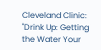Cleveland Clinic: "Drink Up: Getting the Water Your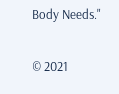Body Needs."

© 2021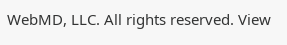WebMD, LLC. All rights reserved. View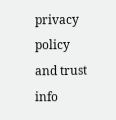privacy policy and trust info